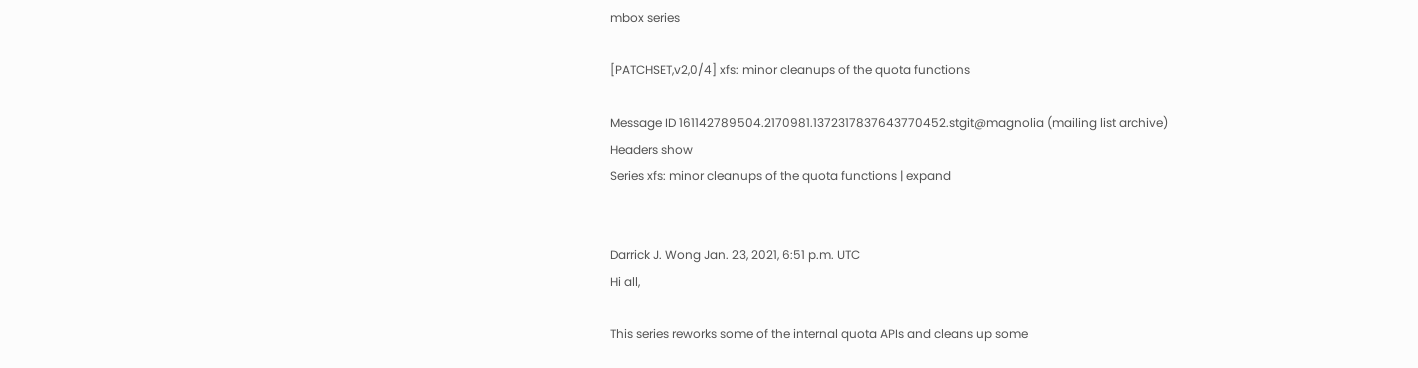mbox series

[PATCHSET,v2,0/4] xfs: minor cleanups of the quota functions

Message ID 161142789504.2170981.1372317837643770452.stgit@magnolia (mailing list archive)
Headers show
Series xfs: minor cleanups of the quota functions | expand


Darrick J. Wong Jan. 23, 2021, 6:51 p.m. UTC
Hi all,

This series reworks some of the internal quota APIs and cleans up some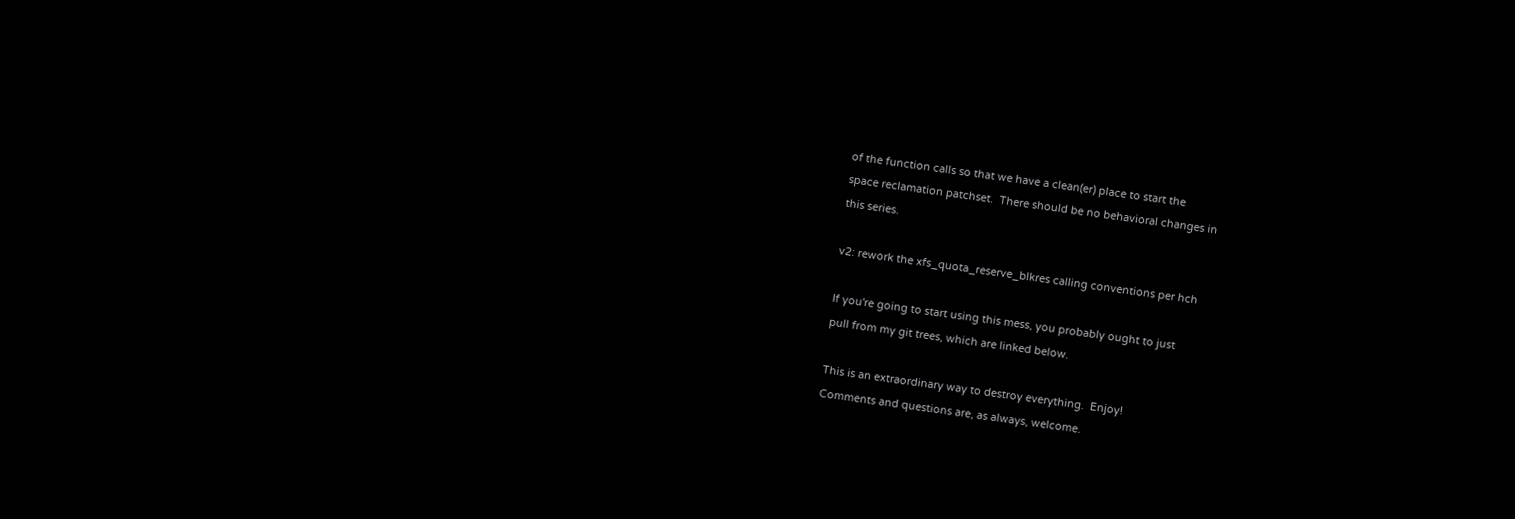of the function calls so that we have a clean(er) place to start the
space reclamation patchset.  There should be no behavioral changes in
this series.

v2: rework the xfs_quota_reserve_blkres calling conventions per hch

If you're going to start using this mess, you probably ought to just
pull from my git trees, which are linked below.

This is an extraordinary way to destroy everything.  Enjoy!
Comments and questions are, as always, welcome.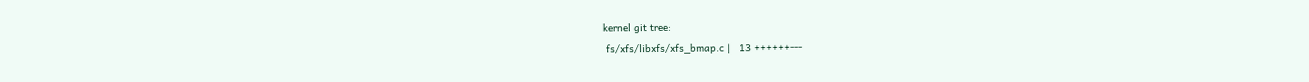kernel git tree:
 fs/xfs/libxfs/xfs_bmap.c |   13 ++++++---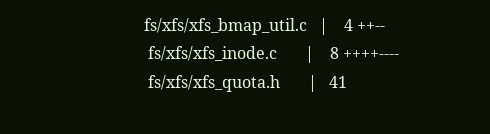fs/xfs/xfs_bmap_util.c   |    4 ++--
 fs/xfs/xfs_inode.c       |    8 ++++----
 fs/xfs/xfs_quota.h       |   41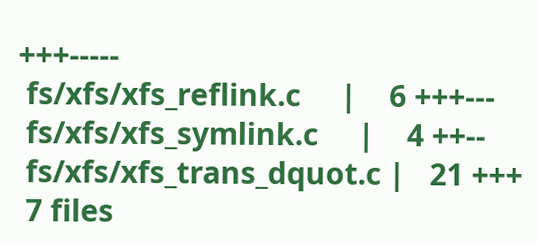+++-----
 fs/xfs/xfs_reflink.c     |    6 +++---
 fs/xfs/xfs_symlink.c     |    4 ++--
 fs/xfs/xfs_trans_dquot.c |   21 +++
 7 files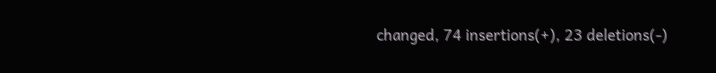changed, 74 insertions(+), 23 deletions(-)